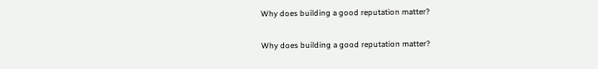Why does building a good reputation matter?

Why does building a good reputation matter?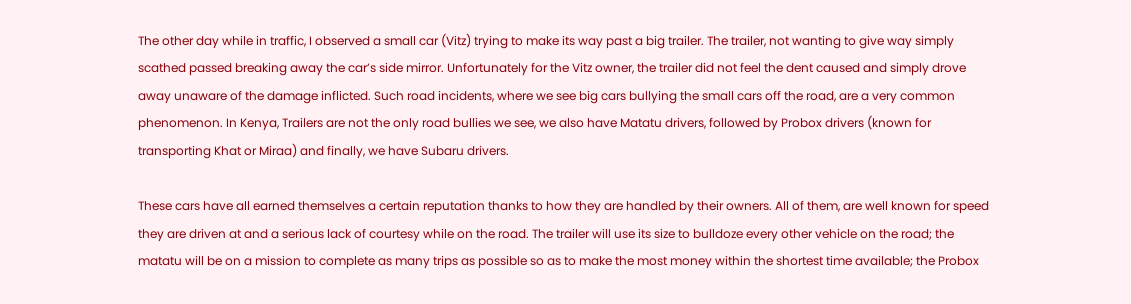The other day while in traffic, I observed a small car (Vitz) trying to make its way past a big trailer. The trailer, not wanting to give way simply scathed passed breaking away the car’s side mirror. Unfortunately for the Vitz owner, the trailer did not feel the dent caused and simply drove away unaware of the damage inflicted. Such road incidents, where we see big cars bullying the small cars off the road, are a very common phenomenon. In Kenya, Trailers are not the only road bullies we see, we also have Matatu drivers, followed by Probox drivers (known for transporting Khat or Miraa) and finally, we have Subaru drivers.

These cars have all earned themselves a certain reputation thanks to how they are handled by their owners. All of them, are well known for speed they are driven at and a serious lack of courtesy while on the road. The trailer will use its size to bulldoze every other vehicle on the road; the matatu will be on a mission to complete as many trips as possible so as to make the most money within the shortest time available; the Probox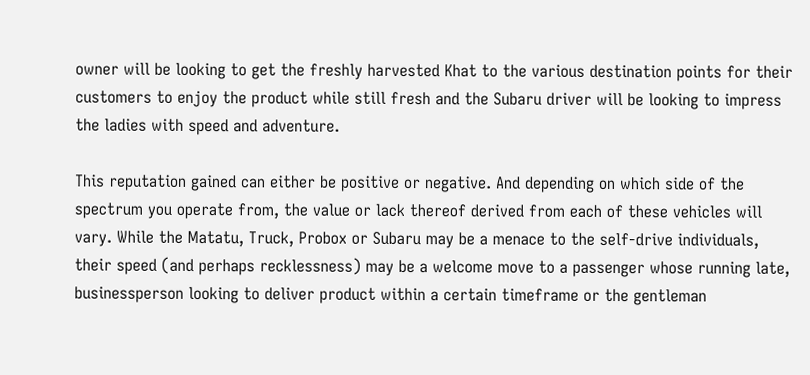owner will be looking to get the freshly harvested Khat to the various destination points for their customers to enjoy the product while still fresh and the Subaru driver will be looking to impress the ladies with speed and adventure.

This reputation gained can either be positive or negative. And depending on which side of the spectrum you operate from, the value or lack thereof derived from each of these vehicles will vary. While the Matatu, Truck, Probox or Subaru may be a menace to the self-drive individuals, their speed (and perhaps recklessness) may be a welcome move to a passenger whose running late, businessperson looking to deliver product within a certain timeframe or the gentleman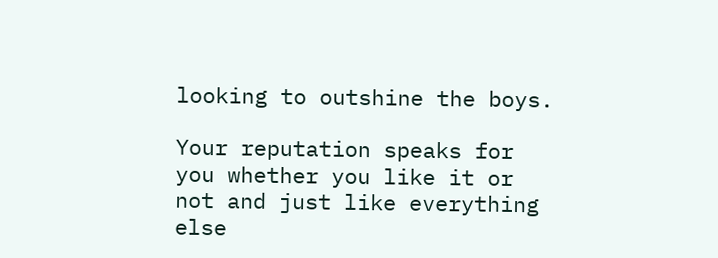looking to outshine the boys.

Your reputation speaks for you whether you like it or not and just like everything else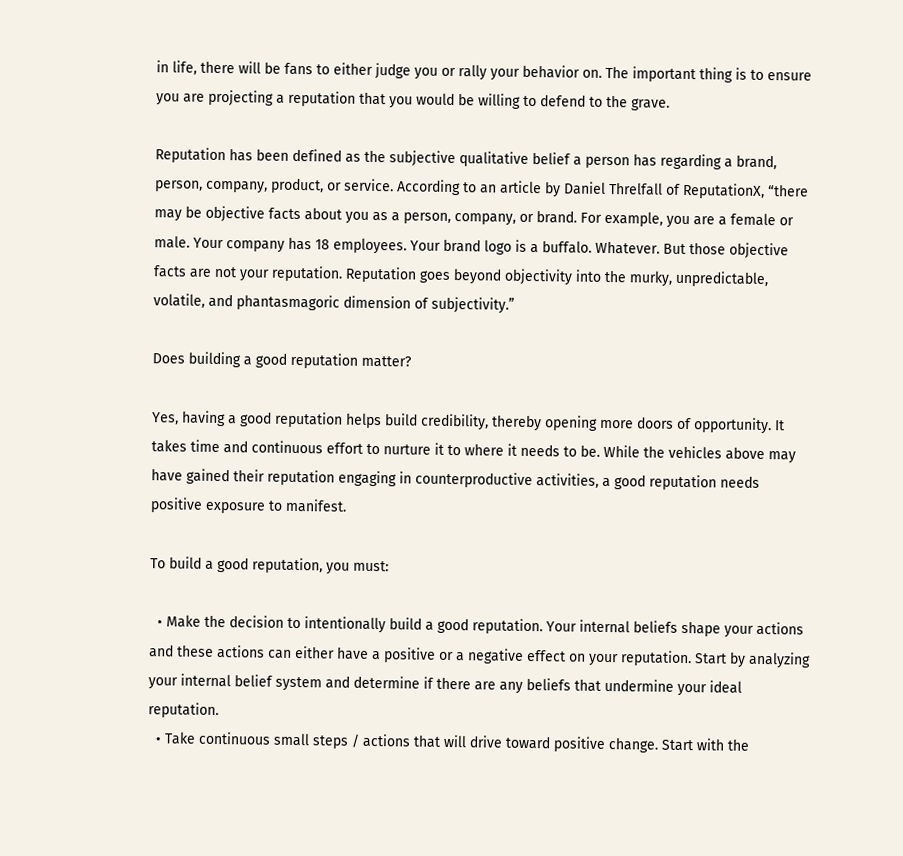in life, there will be fans to either judge you or rally your behavior on. The important thing is to ensure you are projecting a reputation that you would be willing to defend to the grave.

Reputation has been defined as the subjective qualitative belief a person has regarding a brand, person, company, product, or service. According to an article by Daniel Threlfall of ReputationX, “there may be objective facts about you as a person, company, or brand. For example, you are a female or male. Your company has 18 employees. Your brand logo is a buffalo. Whatever. But those objective facts are not your reputation. Reputation goes beyond objectivity into the murky, unpredictable, volatile, and phantasmagoric dimension of subjectivity.”

Does building a good reputation matter?

Yes, having a good reputation helps build credibility, thereby opening more doors of opportunity. It takes time and continuous effort to nurture it to where it needs to be. While the vehicles above may have gained their reputation engaging in counterproductive activities, a good reputation needs positive exposure to manifest.

To build a good reputation, you must:

  • Make the decision to intentionally build a good reputation. Your internal beliefs shape your actions and these actions can either have a positive or a negative effect on your reputation. Start by analyzing your internal belief system and determine if there are any beliefs that undermine your ideal reputation.
  • Take continuous small steps / actions that will drive toward positive change. Start with the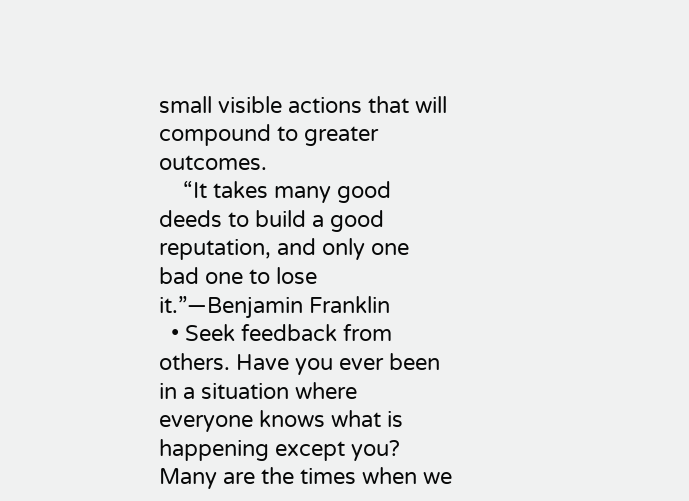small visible actions that will compound to greater outcomes.
    “It takes many good deeds to build a good reputation, and only one bad one to lose it.”—Benjamin Franklin
  • Seek feedback from others. Have you ever been in a situation where everyone knows what is happening except you? Many are the times when we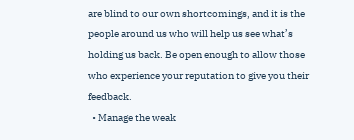are blind to our own shortcomings, and it is the people around us who will help us see what’s holding us back. Be open enough to allow those who experience your reputation to give you their feedback.
  • Manage the weak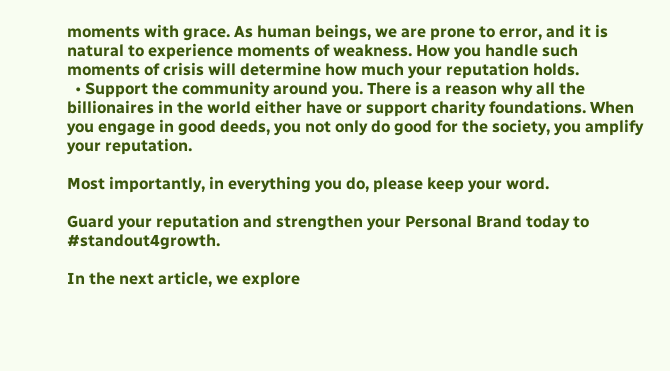moments with grace. As human beings, we are prone to error, and it is natural to experience moments of weakness. How you handle such moments of crisis will determine how much your reputation holds.
  • Support the community around you. There is a reason why all the billionaires in the world either have or support charity foundations. When you engage in good deeds, you not only do good for the society, you amplify your reputation.

Most importantly, in everything you do, please keep your word.

Guard your reputation and strengthen your Personal Brand today to #standout4growth.

In the next article, we explore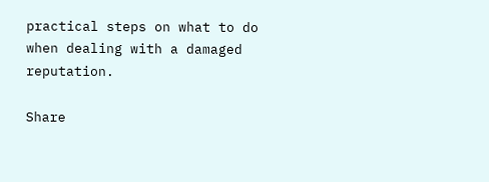practical steps on what to do when dealing with a damaged reputation.

Share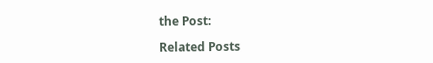the Post:

Related Posts